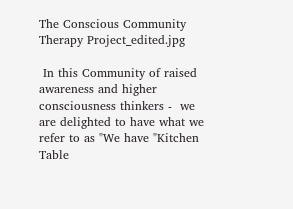The Conscious Community Therapy Project_edited.jpg

 In this Community of raised awareness and higher consciousness thinkers -  we are delighted to have what we refer to as "We have "Kitchen Table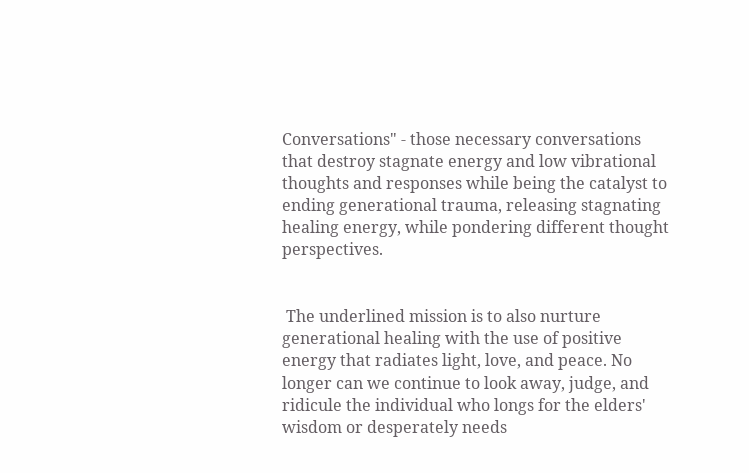Conversations" - those necessary conversations that destroy stagnate energy and low vibrational thoughts and responses while being the catalyst to ending generational trauma, releasing stagnating healing energy, while pondering different thought perspectives.


 The underlined mission is to also nurture generational healing with the use of positive energy that radiates light, love, and peace. No longer can we continue to look away, judge, and ridicule the individual who longs for the elders' wisdom or desperately needs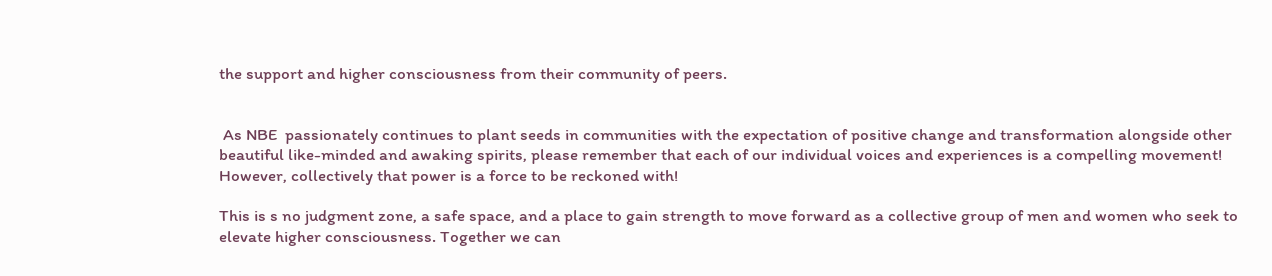the support and higher consciousness from their community of peers.


 As NBE  passionately continues to plant seeds in communities with the expectation of positive change and transformation alongside other beautiful like-minded and awaking spirits, please remember that each of our individual voices and experiences is a compelling movement! However, collectively that power is a force to be reckoned with!

This is s no judgment zone, a safe space, and a place to gain strength to move forward as a collective group of men and women who seek to elevate higher consciousness. Together we can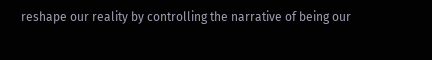reshape our reality by controlling the narrative of being our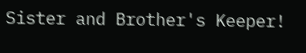Sister and Brother's Keeper!